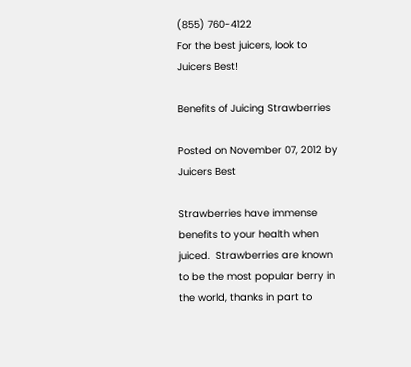(855) 760-4122
For the best juicers, look to Juicers Best!

Benefits of Juicing Strawberries

Posted on November 07, 2012 by Juicers Best

Strawberries have immense benefits to your health when juiced.  Strawberries are known to be the most popular berry in the world, thanks in part to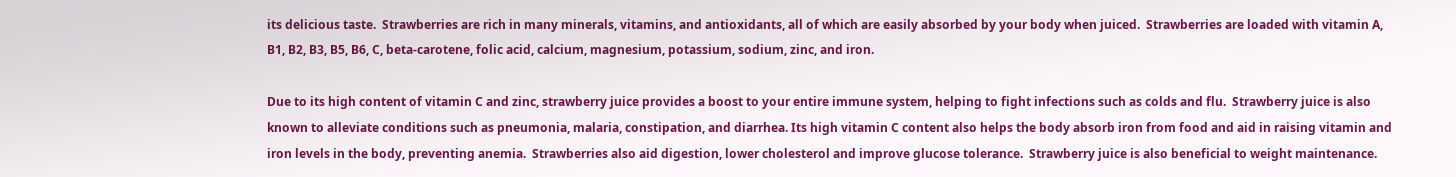its delicious taste.  Strawberries are rich in many minerals, vitamins, and antioxidants, all of which are easily absorbed by your body when juiced.  Strawberries are loaded with vitamin A, B1, B2, B3, B5, B6, C, beta-carotene, folic acid, calcium, magnesium, potassium, sodium, zinc, and iron.

Due to its high content of vitamin C and zinc, strawberry juice provides a boost to your entire immune system, helping to fight infections such as colds and flu.  Strawberry juice is also known to alleviate conditions such as pneumonia, malaria, constipation, and diarrhea. Its high vitamin C content also helps the body absorb iron from food and aid in raising vitamin and iron levels in the body, preventing anemia.  Strawberries also aid digestion, lower cholesterol and improve glucose tolerance.  Strawberry juice is also beneficial to weight maintenance.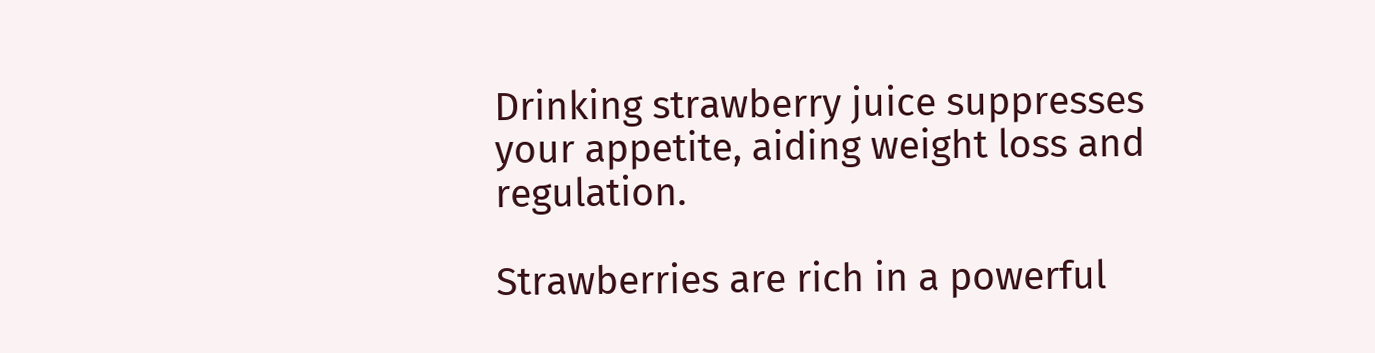Drinking strawberry juice suppresses your appetite, aiding weight loss and regulation.

Strawberries are rich in a powerful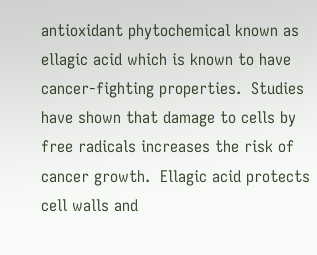antioxidant phytochemical known as ellagic acid which is known to have cancer-fighting properties.  Studies have shown that damage to cells by free radicals increases the risk of cancer growth.  Ellagic acid protects cell walls and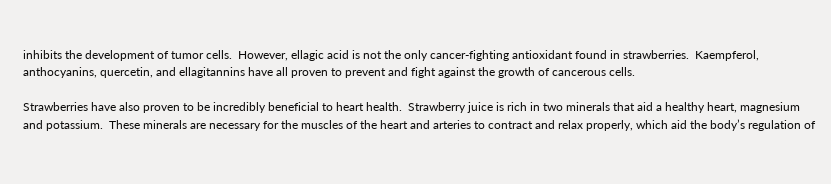inhibits the development of tumor cells.  However, ellagic acid is not the only cancer-fighting antioxidant found in strawberries.  Kaempferol, anthocyanins, quercetin, and ellagitannins have all proven to prevent and fight against the growth of cancerous cells.

Strawberries have also proven to be incredibly beneficial to heart health.  Strawberry juice is rich in two minerals that aid a healthy heart, magnesium and potassium.  These minerals are necessary for the muscles of the heart and arteries to contract and relax properly, which aid the body’s regulation of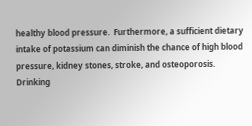healthy blood pressure.  Furthermore, a sufficient dietary intake of potassium can diminish the chance of high blood pressure, kidney stones, stroke, and osteoporosis.   Drinking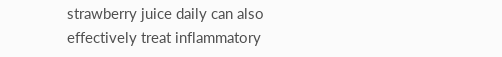strawberry juice daily can also effectively treat inflammatory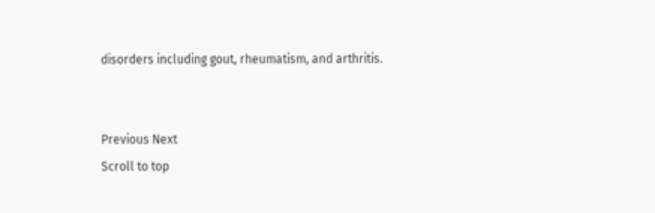disorders including gout, rheumatism, and arthritis.


Previous Next
Scroll to top